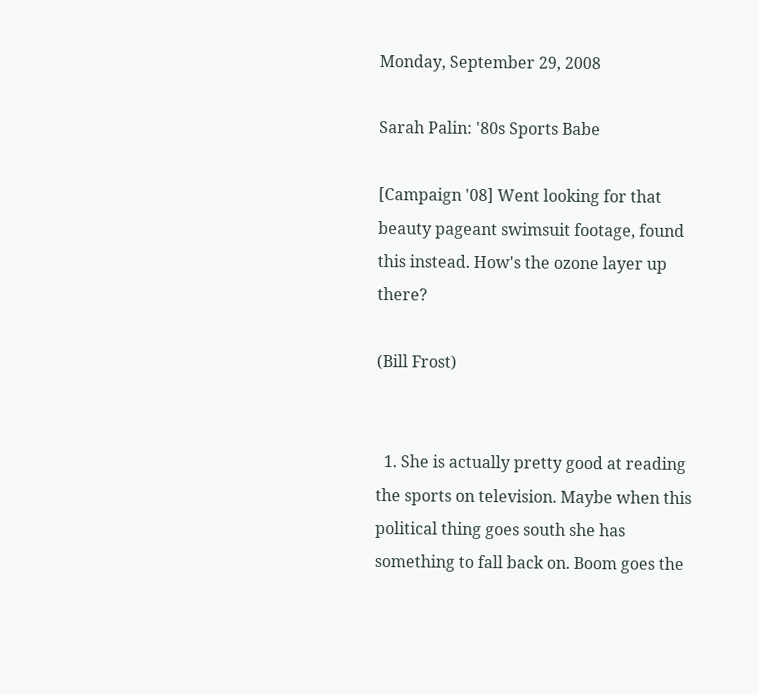Monday, September 29, 2008

Sarah Palin: '80s Sports Babe

[Campaign '08] Went looking for that beauty pageant swimsuit footage, found this instead. How's the ozone layer up there?

(Bill Frost)


  1. She is actually pretty good at reading the sports on television. Maybe when this political thing goes south she has something to fall back on. Boom goes the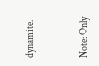dynamite.


Note: Only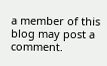a member of this blog may post a comment.